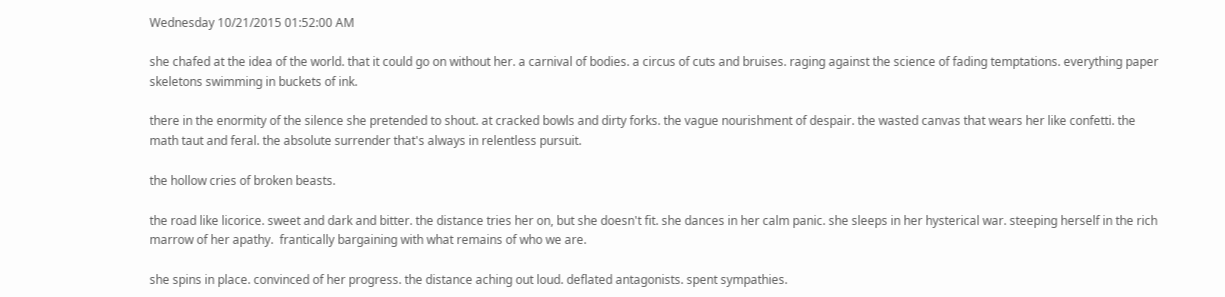Wednesday 10/21/2015 01:52:00 AM

she chafed at the idea of the world. that it could go on without her. a carnival of bodies. a circus of cuts and bruises. raging against the science of fading temptations. everything paper skeletons swimming in buckets of ink.

there in the enormity of the silence she pretended to shout. at cracked bowls and dirty forks. the vague nourishment of despair. the wasted canvas that wears her like confetti. the math taut and feral. the absolute surrender that's always in relentless pursuit.

the hollow cries of broken beasts.

the road like licorice. sweet and dark and bitter. the distance tries her on, but she doesn't fit. she dances in her calm panic. she sleeps in her hysterical war. steeping herself in the rich marrow of her apathy.  frantically bargaining with what remains of who we are.

she spins in place. convinced of her progress. the distance aching out loud. deflated antagonists. spent sympathies.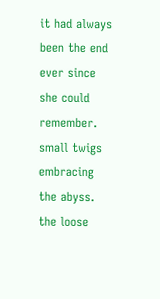it had always been the end ever since she could remember. small twigs embracing the abyss. the loose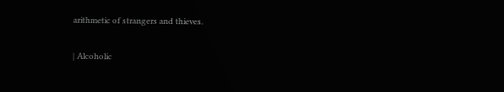arithmetic of strangers and thieves.

| Alcoholic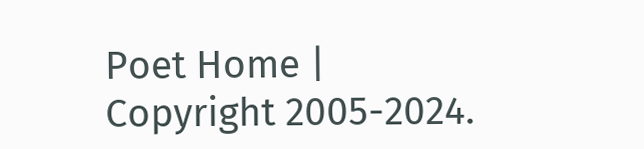Poet Home |
Copyright 2005-2024.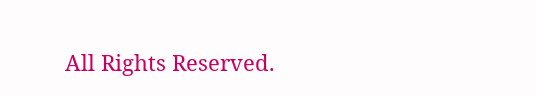All Rights Reserved.